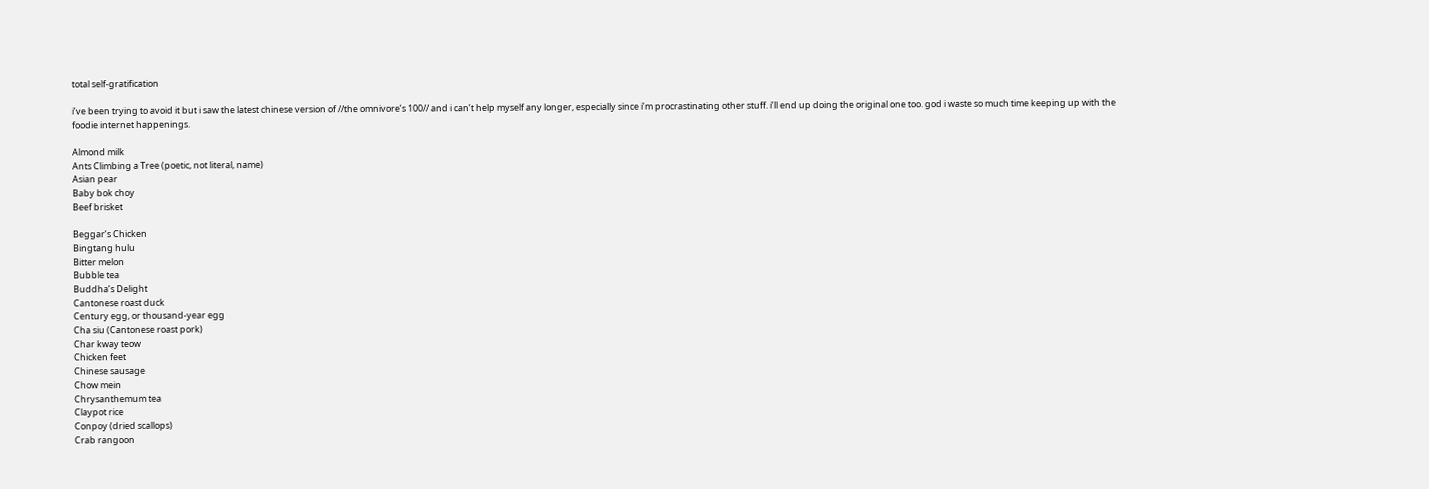total self-gratification

i’ve been trying to avoid it but i saw the latest chinese version of //the omnivore’s 100// and i can’t help myself any longer, especially since i’m procrastinating other stuff. i’ll end up doing the original one too. god i waste so much time keeping up with the foodie internet happenings.

Almond milk
Ants Climbing a Tree (poetic, not literal, name)
Asian pear
Baby bok choy
Beef brisket

Beggar’s Chicken
Bingtang hulu
Bitter melon
Bubble tea
Buddha’s Delight
Cantonese roast duck
Century egg, or thousand-year egg
Cha siu (Cantonese roast pork)
Char kway teow
Chicken feet
Chinese sausage
Chow mein
Chrysanthemum tea
Claypot rice
Conpoy (dried scallops)
Crab rangoon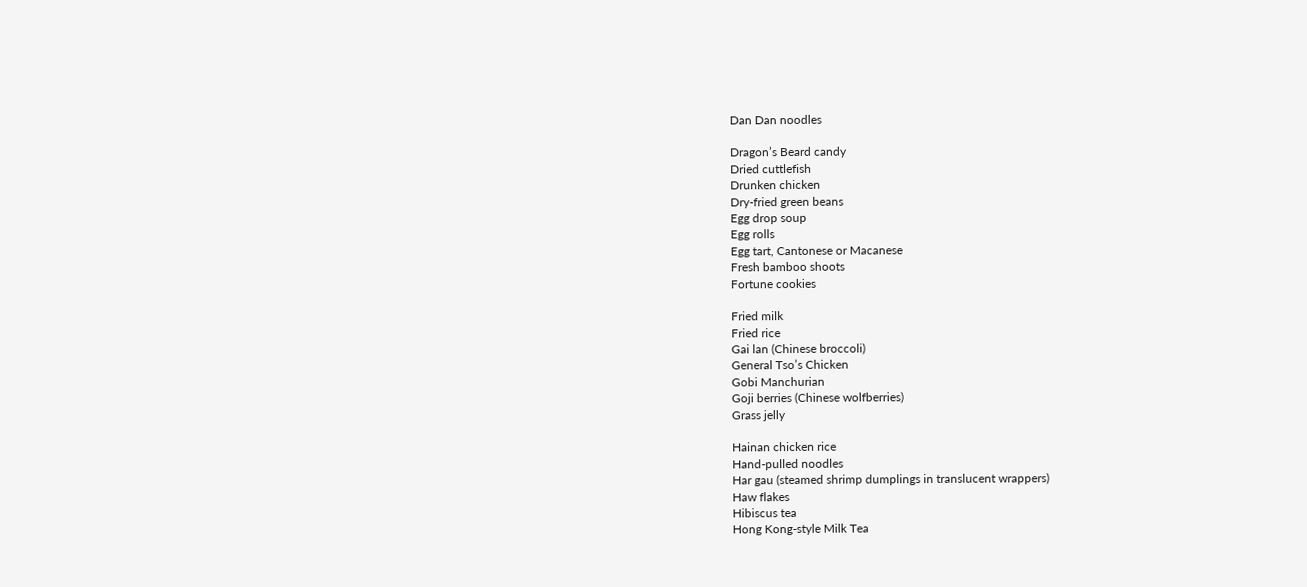Dan Dan noodles

Dragon’s Beard candy
Dried cuttlefish
Drunken chicken
Dry-fried green beans
Egg drop soup
Egg rolls
Egg tart, Cantonese or Macanese
Fresh bamboo shoots
Fortune cookies

Fried milk
Fried rice
Gai lan (Chinese broccoli)
General Tso’s Chicken
Gobi Manchurian
Goji berries (Chinese wolfberries)
Grass jelly

Hainan chicken rice
Hand-pulled noodles
Har gau (steamed shrimp dumplings in translucent wrappers)
Haw flakes
Hibiscus tea
Hong Kong-style Milk Tea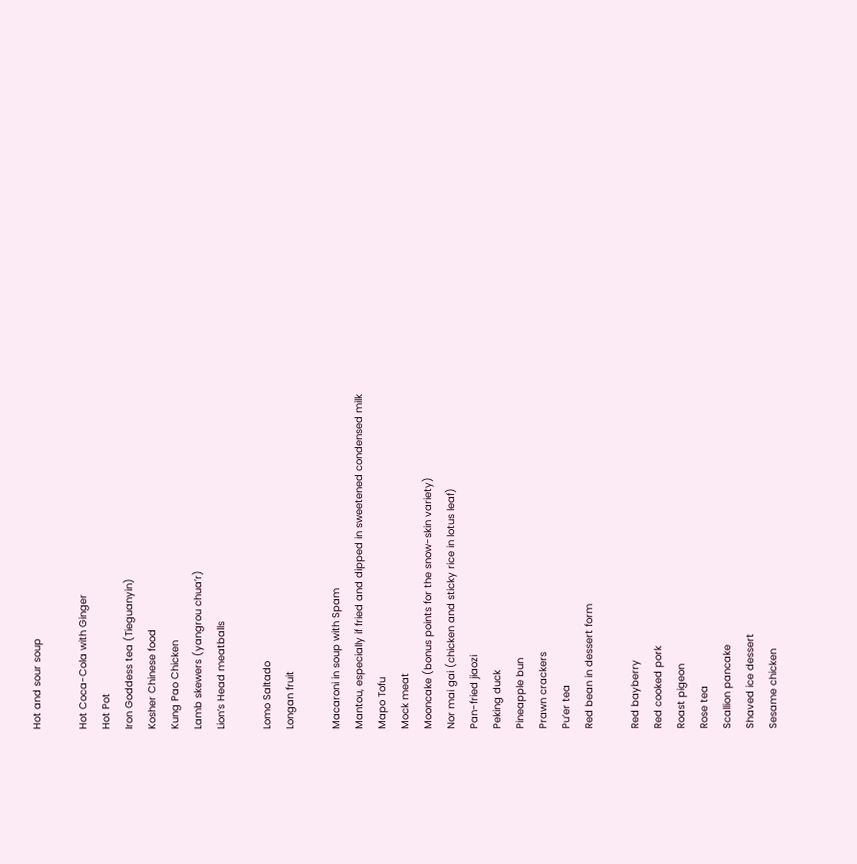Hot and sour soup

Hot Coca-Cola with Ginger
Hot Pot
Iron Goddess tea (Tieguanyin)
Kosher Chinese food
Kung Pao Chicken
Lamb skewers (yangrou chua’r)
Lion’s Head meatballs

Lomo Saltado
Longan fruit

Macaroni in soup with Spam
Mantou, especially if fried and dipped in sweetened condensed milk
Mapo Tofu
Mock meat
Mooncake (bonus points for the snow-skin variety)
Nor mai gai (chicken and sticky rice in lotus leaf)
Pan-fried jiaozi
Peking duck
Pineapple bun
Prawn crackers
Pu’er tea
Red bean in dessert form

Red bayberry
Red cooked pork
Roast pigeon
Rose tea
Scallion pancake
Shaved ice dessert
Sesame chicken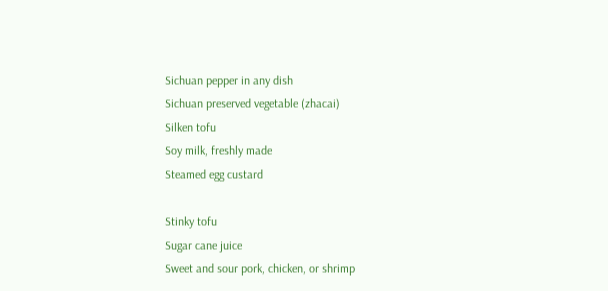Sichuan pepper in any dish
Sichuan preserved vegetable (zhacai)
Silken tofu
Soy milk, freshly made
Steamed egg custard

Stinky tofu
Sugar cane juice
Sweet and sour pork, chicken, or shrimp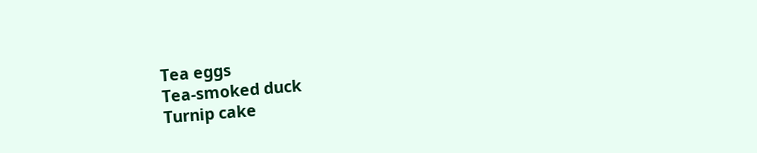Tea eggs
Tea-smoked duck
Turnip cake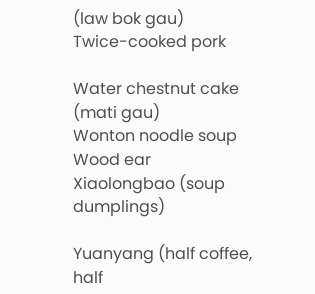(law bok gau)
Twice-cooked pork

Water chestnut cake (mati gau)
Wonton noodle soup
Wood ear
Xiaolongbao (soup dumplings)

Yuanyang (half coffee, half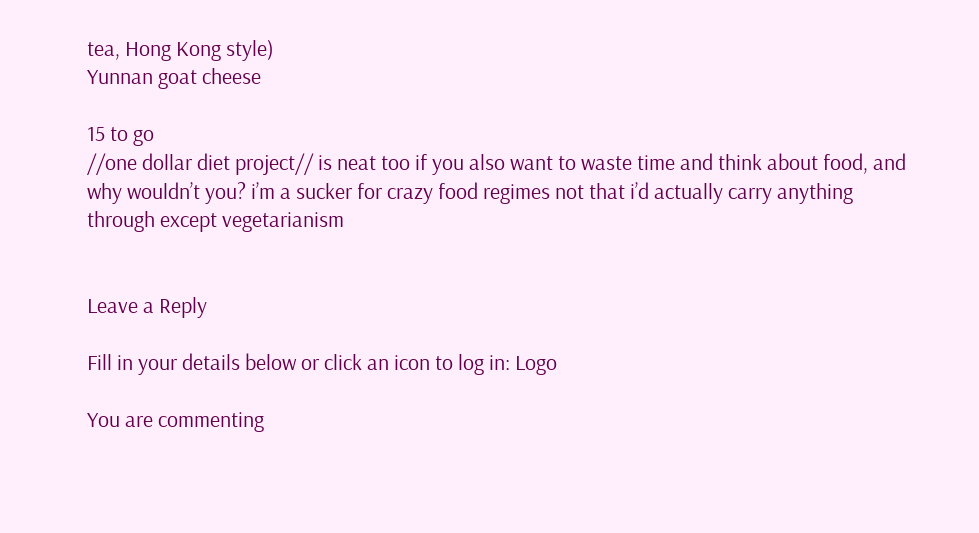tea, Hong Kong style)
Yunnan goat cheese

15 to go
//one dollar diet project// is neat too if you also want to waste time and think about food, and why wouldn’t you? i’m a sucker for crazy food regimes not that i’d actually carry anything through except vegetarianism


Leave a Reply

Fill in your details below or click an icon to log in: Logo

You are commenting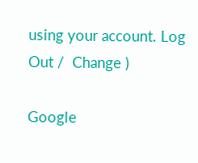using your account. Log Out /  Change )

Google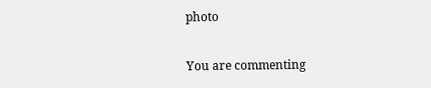photo

You are commenting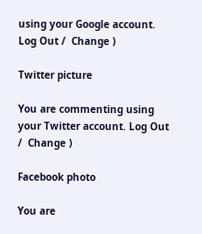using your Google account. Log Out /  Change )

Twitter picture

You are commenting using your Twitter account. Log Out /  Change )

Facebook photo

You are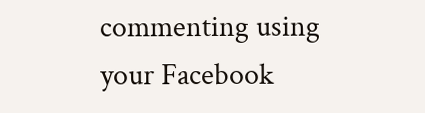commenting using your Facebook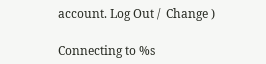account. Log Out /  Change )

Connecting to %s